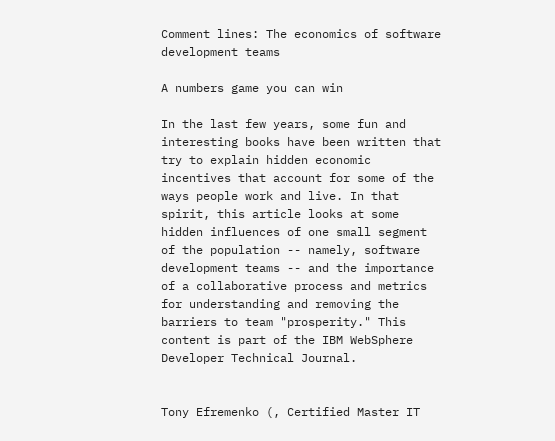Comment lines: The economics of software development teams

A numbers game you can win

In the last few years, some fun and interesting books have been written that try to explain hidden economic incentives that account for some of the ways people work and live. In that spirit, this article looks at some hidden influences of one small segment of the population -- namely, software development teams -- and the importance of a collaborative process and metrics for understanding and removing the barriers to team "prosperity." This content is part of the IBM WebSphere Developer Technical Journal.


Tony Efremenko (, Certified Master IT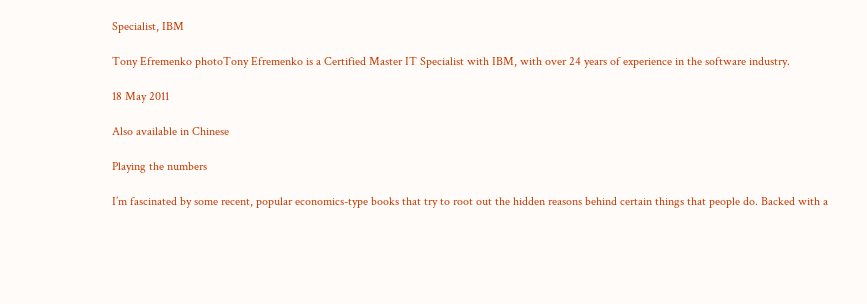Specialist, IBM

Tony Efremenko photoTony Efremenko is a Certified Master IT Specialist with IBM, with over 24 years of experience in the software industry.

18 May 2011

Also available in Chinese

Playing the numbers

I’m fascinated by some recent, popular economics-type books that try to root out the hidden reasons behind certain things that people do. Backed with a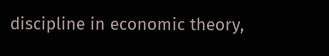discipline in economic theory,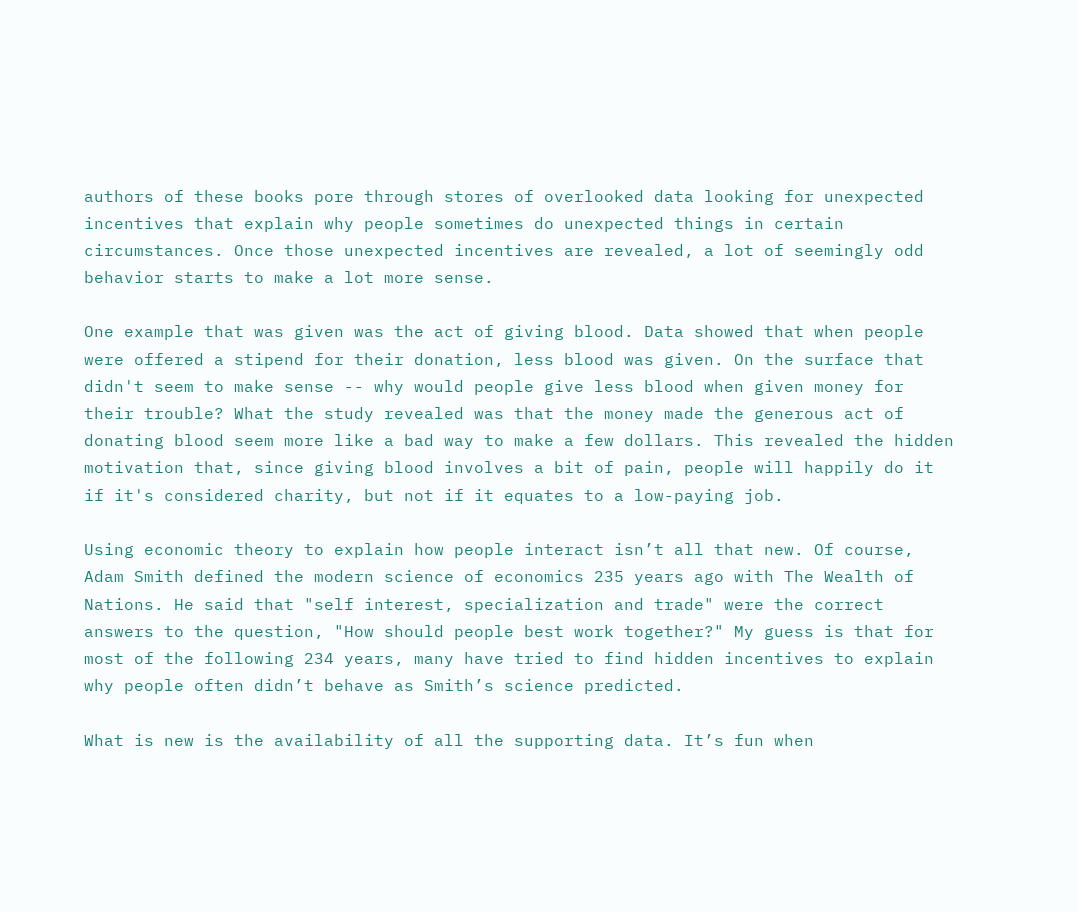authors of these books pore through stores of overlooked data looking for unexpected incentives that explain why people sometimes do unexpected things in certain circumstances. Once those unexpected incentives are revealed, a lot of seemingly odd behavior starts to make a lot more sense.

One example that was given was the act of giving blood. Data showed that when people were offered a stipend for their donation, less blood was given. On the surface that didn't seem to make sense -- why would people give less blood when given money for their trouble? What the study revealed was that the money made the generous act of donating blood seem more like a bad way to make a few dollars. This revealed the hidden motivation that, since giving blood involves a bit of pain, people will happily do it if it's considered charity, but not if it equates to a low-paying job.

Using economic theory to explain how people interact isn’t all that new. Of course, Adam Smith defined the modern science of economics 235 years ago with The Wealth of Nations. He said that "self interest, specialization and trade" were the correct answers to the question, "How should people best work together?" My guess is that for most of the following 234 years, many have tried to find hidden incentives to explain why people often didn’t behave as Smith’s science predicted.

What is new is the availability of all the supporting data. It’s fun when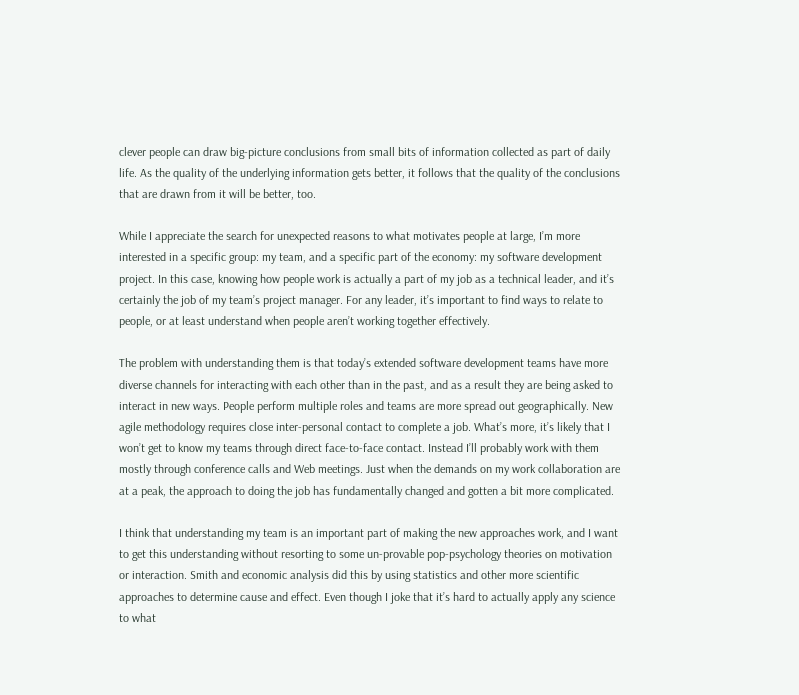clever people can draw big-picture conclusions from small bits of information collected as part of daily life. As the quality of the underlying information gets better, it follows that the quality of the conclusions that are drawn from it will be better, too.

While I appreciate the search for unexpected reasons to what motivates people at large, I’m more interested in a specific group: my team, and a specific part of the economy: my software development project. In this case, knowing how people work is actually a part of my job as a technical leader, and it’s certainly the job of my team’s project manager. For any leader, it’s important to find ways to relate to people, or at least understand when people aren’t working together effectively.

The problem with understanding them is that today’s extended software development teams have more diverse channels for interacting with each other than in the past, and as a result they are being asked to interact in new ways. People perform multiple roles and teams are more spread out geographically. New agile methodology requires close inter-personal contact to complete a job. What’s more, it’s likely that I won’t get to know my teams through direct face-to-face contact. Instead I’ll probably work with them mostly through conference calls and Web meetings. Just when the demands on my work collaboration are at a peak, the approach to doing the job has fundamentally changed and gotten a bit more complicated.

I think that understanding my team is an important part of making the new approaches work, and I want to get this understanding without resorting to some un-provable pop-psychology theories on motivation or interaction. Smith and economic analysis did this by using statistics and other more scientific approaches to determine cause and effect. Even though I joke that it’s hard to actually apply any science to what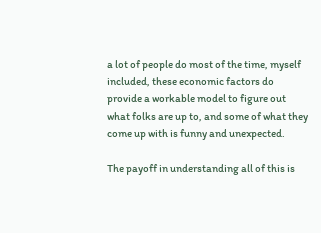a lot of people do most of the time, myself included, these economic factors do provide a workable model to figure out what folks are up to, and some of what they come up with is funny and unexpected.

The payoff in understanding all of this is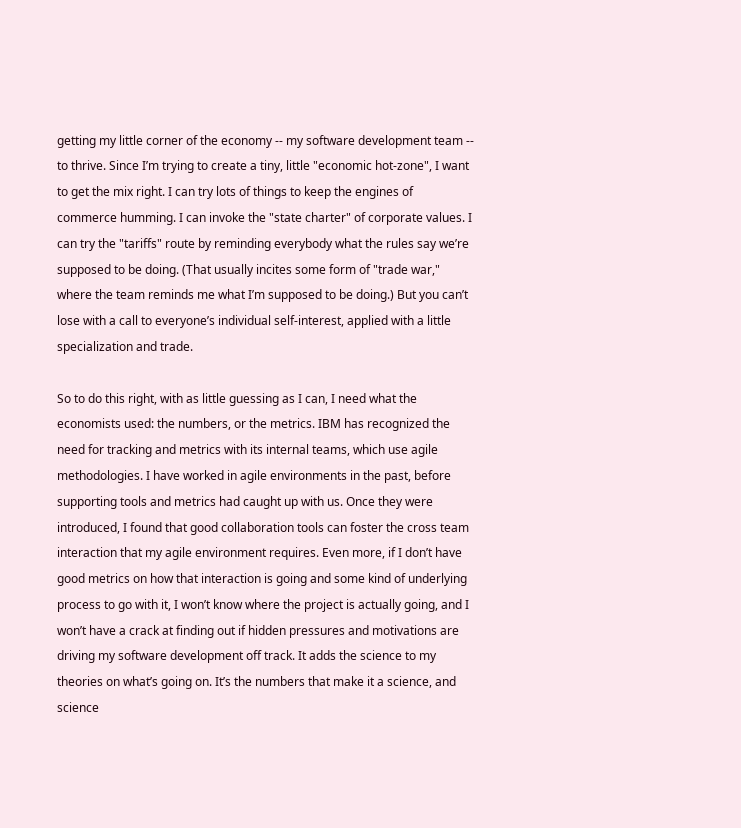getting my little corner of the economy -- my software development team -- to thrive. Since I’m trying to create a tiny, little "economic hot-zone", I want to get the mix right. I can try lots of things to keep the engines of commerce humming. I can invoke the "state charter" of corporate values. I can try the "tariffs" route by reminding everybody what the rules say we’re supposed to be doing. (That usually incites some form of "trade war," where the team reminds me what I’m supposed to be doing.) But you can’t lose with a call to everyone’s individual self-interest, applied with a little specialization and trade.

So to do this right, with as little guessing as I can, I need what the economists used: the numbers, or the metrics. IBM has recognized the need for tracking and metrics with its internal teams, which use agile methodologies. I have worked in agile environments in the past, before supporting tools and metrics had caught up with us. Once they were introduced, I found that good collaboration tools can foster the cross team interaction that my agile environment requires. Even more, if I don’t have good metrics on how that interaction is going and some kind of underlying process to go with it, I won’t know where the project is actually going, and I won’t have a crack at finding out if hidden pressures and motivations are driving my software development off track. It adds the science to my theories on what’s going on. It’s the numbers that make it a science, and science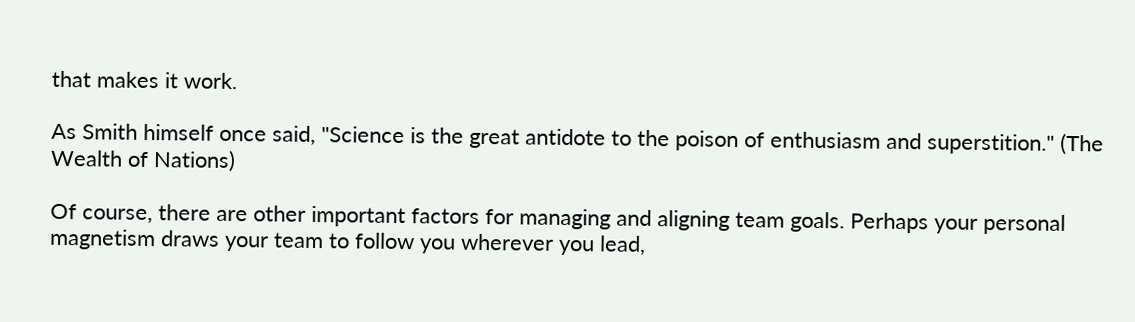that makes it work.

As Smith himself once said, "Science is the great antidote to the poison of enthusiasm and superstition." (The Wealth of Nations)

Of course, there are other important factors for managing and aligning team goals. Perhaps your personal magnetism draws your team to follow you wherever you lead,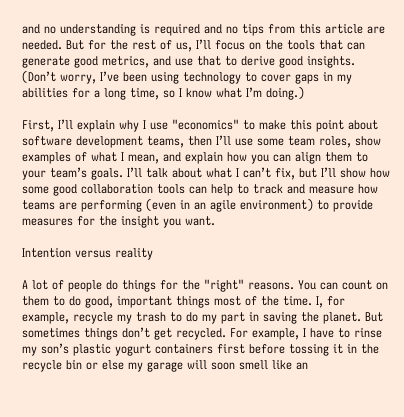and no understanding is required and no tips from this article are needed. But for the rest of us, I’ll focus on the tools that can generate good metrics, and use that to derive good insights. (Don’t worry, I’ve been using technology to cover gaps in my abilities for a long time, so I know what I’m doing.)

First, I’ll explain why I use "economics" to make this point about software development teams, then I’ll use some team roles, show examples of what I mean, and explain how you can align them to your team’s goals. I’ll talk about what I can’t fix, but I’ll show how some good collaboration tools can help to track and measure how teams are performing (even in an agile environment) to provide measures for the insight you want.

Intention versus reality

A lot of people do things for the "right" reasons. You can count on them to do good, important things most of the time. I, for example, recycle my trash to do my part in saving the planet. But sometimes things don’t get recycled. For example, I have to rinse my son’s plastic yogurt containers first before tossing it in the recycle bin or else my garage will soon smell like an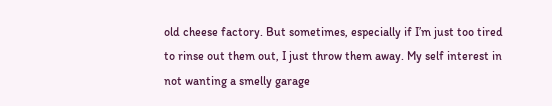old cheese factory. But sometimes, especially if I’m just too tired to rinse out them out, I just throw them away. My self interest in not wanting a smelly garage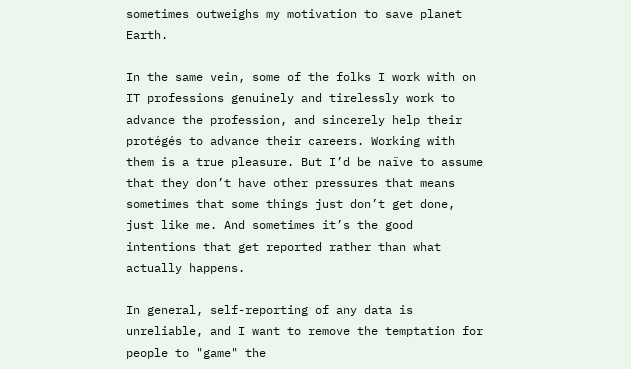sometimes outweighs my motivation to save planet Earth.

In the same vein, some of the folks I work with on IT professions genuinely and tirelessly work to advance the profession, and sincerely help their protégés to advance their careers. Working with them is a true pleasure. But I’d be naïve to assume that they don’t have other pressures that means sometimes that some things just don’t get done, just like me. And sometimes it’s the good intentions that get reported rather than what actually happens.

In general, self-reporting of any data is unreliable, and I want to remove the temptation for people to "game" the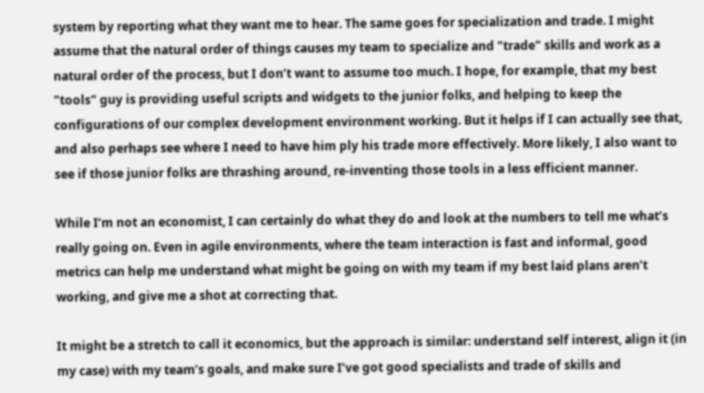system by reporting what they want me to hear. The same goes for specialization and trade. I might assume that the natural order of things causes my team to specialize and "trade" skills and work as a natural order of the process, but I don’t want to assume too much. I hope, for example, that my best "tools" guy is providing useful scripts and widgets to the junior folks, and helping to keep the configurations of our complex development environment working. But it helps if I can actually see that, and also perhaps see where I need to have him ply his trade more effectively. More likely, I also want to see if those junior folks are thrashing around, re-inventing those tools in a less efficient manner.

While I’m not an economist, I can certainly do what they do and look at the numbers to tell me what’s really going on. Even in agile environments, where the team interaction is fast and informal, good metrics can help me understand what might be going on with my team if my best laid plans aren’t working, and give me a shot at correcting that.

It might be a stretch to call it economics, but the approach is similar: understand self interest, align it (in my case) with my team’s goals, and make sure I’ve got good specialists and trade of skills and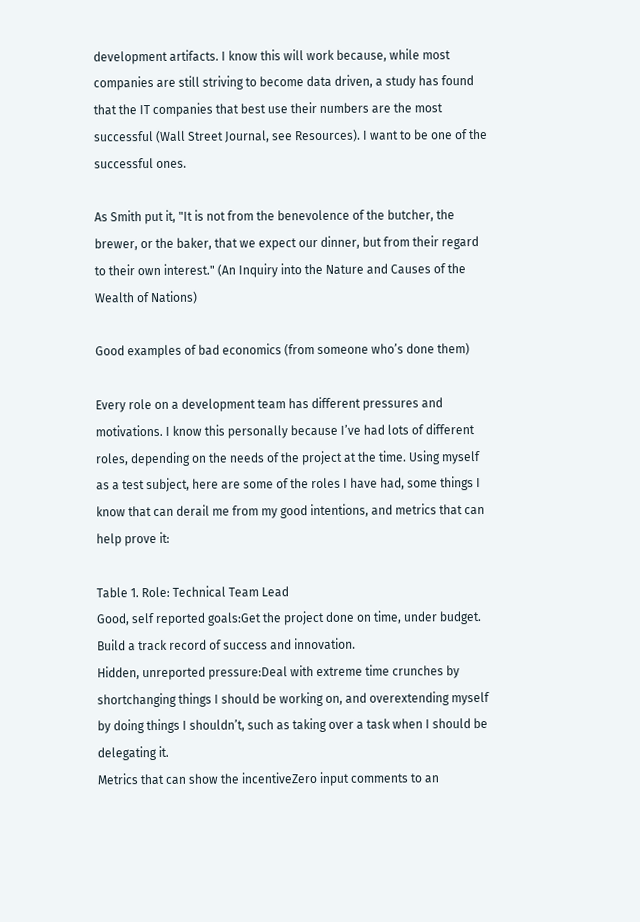development artifacts. I know this will work because, while most companies are still striving to become data driven, a study has found that the IT companies that best use their numbers are the most successful (Wall Street Journal, see Resources). I want to be one of the successful ones.

As Smith put it, "It is not from the benevolence of the butcher, the brewer, or the baker, that we expect our dinner, but from their regard to their own interest." (An Inquiry into the Nature and Causes of the Wealth of Nations)

Good examples of bad economics (from someone who’s done them)

Every role on a development team has different pressures and motivations. I know this personally because I’ve had lots of different roles, depending on the needs of the project at the time. Using myself as a test subject, here are some of the roles I have had, some things I know that can derail me from my good intentions, and metrics that can help prove it:

Table 1. Role: Technical Team Lead
Good, self reported goals:Get the project done on time, under budget. Build a track record of success and innovation.
Hidden, unreported pressure:Deal with extreme time crunches by shortchanging things I should be working on, and overextending myself by doing things I shouldn’t, such as taking over a task when I should be delegating it.
Metrics that can show the incentiveZero input comments to an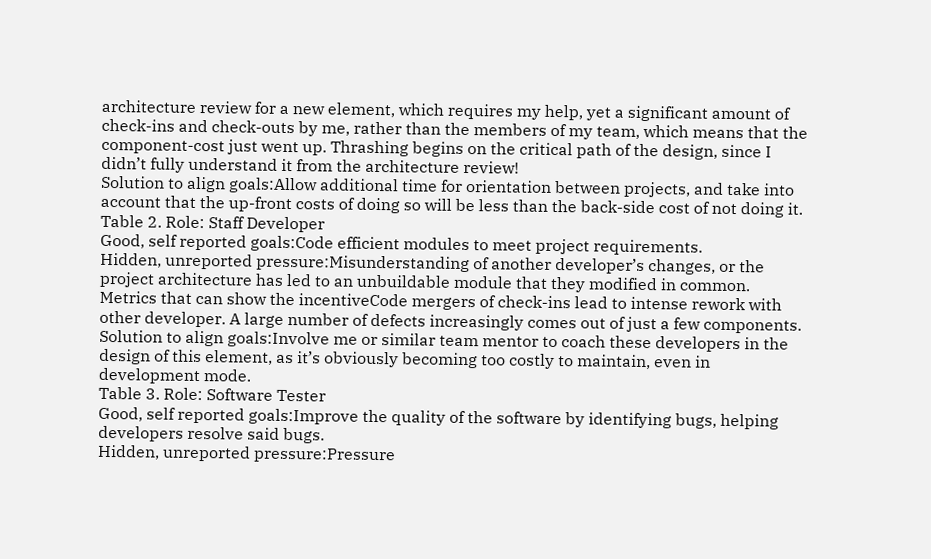architecture review for a new element, which requires my help, yet a significant amount of check-ins and check-outs by me, rather than the members of my team, which means that the component-cost just went up. Thrashing begins on the critical path of the design, since I didn’t fully understand it from the architecture review!
Solution to align goals:Allow additional time for orientation between projects, and take into account that the up-front costs of doing so will be less than the back-side cost of not doing it.
Table 2. Role: Staff Developer
Good, self reported goals:Code efficient modules to meet project requirements.
Hidden, unreported pressure:Misunderstanding of another developer’s changes, or the project architecture has led to an unbuildable module that they modified in common.
Metrics that can show the incentiveCode mergers of check-ins lead to intense rework with other developer. A large number of defects increasingly comes out of just a few components.
Solution to align goals:Involve me or similar team mentor to coach these developers in the design of this element, as it’s obviously becoming too costly to maintain, even in development mode.
Table 3. Role: Software Tester
Good, self reported goals:Improve the quality of the software by identifying bugs, helping developers resolve said bugs.
Hidden, unreported pressure:Pressure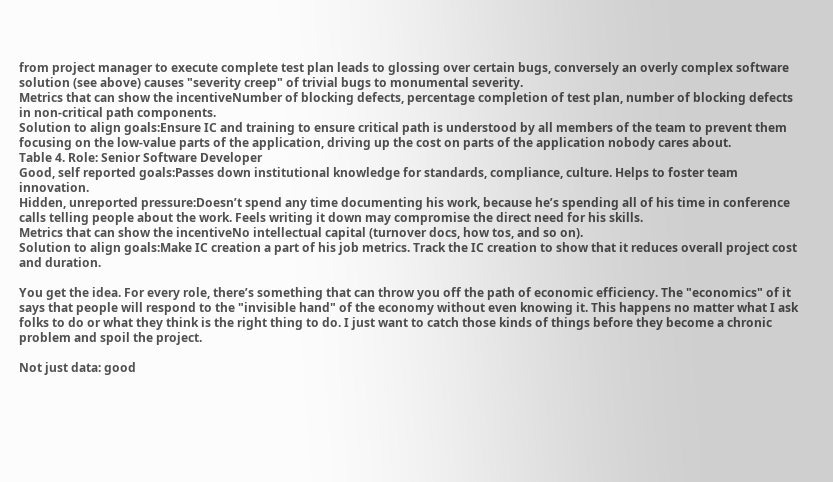from project manager to execute complete test plan leads to glossing over certain bugs, conversely an overly complex software solution (see above) causes "severity creep" of trivial bugs to monumental severity.
Metrics that can show the incentiveNumber of blocking defects, percentage completion of test plan, number of blocking defects in non-critical path components.
Solution to align goals:Ensure IC and training to ensure critical path is understood by all members of the team to prevent them focusing on the low-value parts of the application, driving up the cost on parts of the application nobody cares about.
Table 4. Role: Senior Software Developer
Good, self reported goals:Passes down institutional knowledge for standards, compliance, culture. Helps to foster team innovation.
Hidden, unreported pressure:Doesn’t spend any time documenting his work, because he’s spending all of his time in conference calls telling people about the work. Feels writing it down may compromise the direct need for his skills.
Metrics that can show the incentiveNo intellectual capital (turnover docs, how tos, and so on).
Solution to align goals:Make IC creation a part of his job metrics. Track the IC creation to show that it reduces overall project cost and duration.

You get the idea. For every role, there’s something that can throw you off the path of economic efficiency. The "economics" of it says that people will respond to the "invisible hand" of the economy without even knowing it. This happens no matter what I ask folks to do or what they think is the right thing to do. I just want to catch those kinds of things before they become a chronic problem and spoil the project.

Not just data: good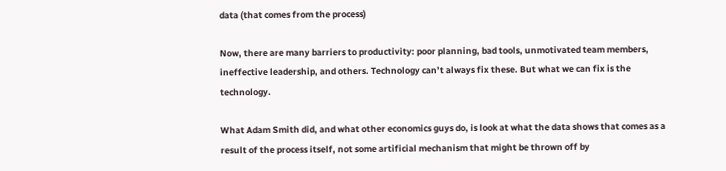data (that comes from the process)

Now, there are many barriers to productivity: poor planning, bad tools, unmotivated team members, ineffective leadership, and others. Technology can’t always fix these. But what we can fix is the technology.

What Adam Smith did, and what other economics guys do, is look at what the data shows that comes as a result of the process itself, not some artificial mechanism that might be thrown off by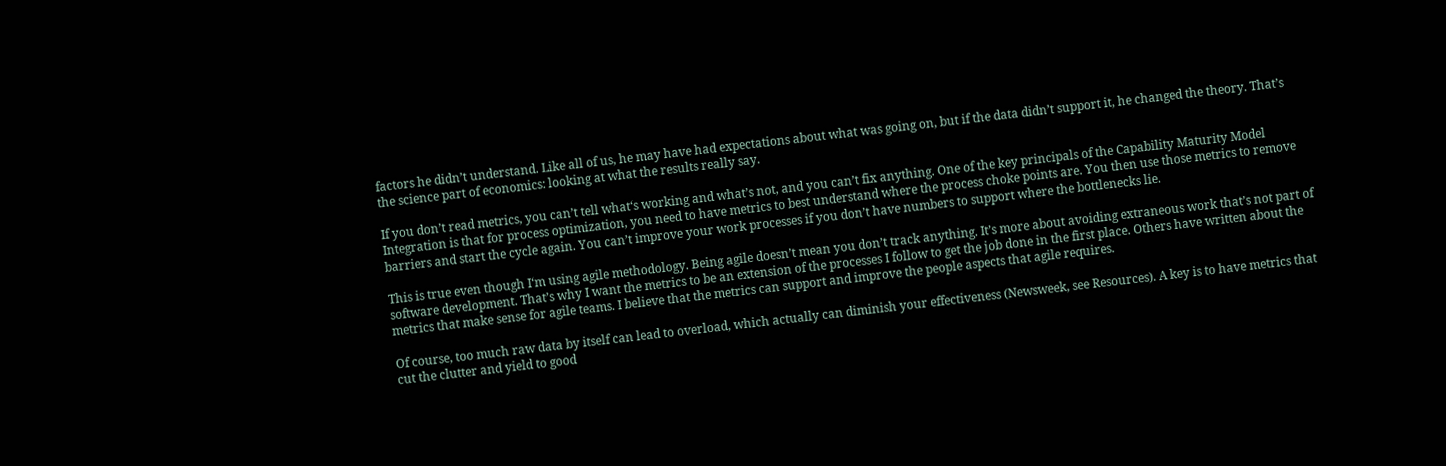factors he didn’t understand. Like all of us, he may have had expectations about what was going on, but if the data didn’t support it, he changed the theory. That’s the science part of economics: looking at what the results really say.

If you don’t read metrics, you can’t tell what‘s working and what’s not, and you can’t fix anything. One of the key principals of the Capability Maturity Model Integration is that for process optimization, you need to have metrics to best understand where the process choke points are. You then use those metrics to remove barriers and start the cycle again. You can’t improve your work processes if you don’t have numbers to support where the bottlenecks lie.

This is true even though I‘m using agile methodology. Being agile doesn’t mean you don’t track anything. It’s more about avoiding extraneous work that’s not part of software development. That’s why I want the metrics to be an extension of the processes I follow to get the job done in the first place. Others have written about the metrics that make sense for agile teams. I believe that the metrics can support and improve the people aspects that agile requires.

Of course, too much raw data by itself can lead to overload, which actually can diminish your effectiveness (Newsweek, see Resources). A key is to have metrics that cut the clutter and yield to good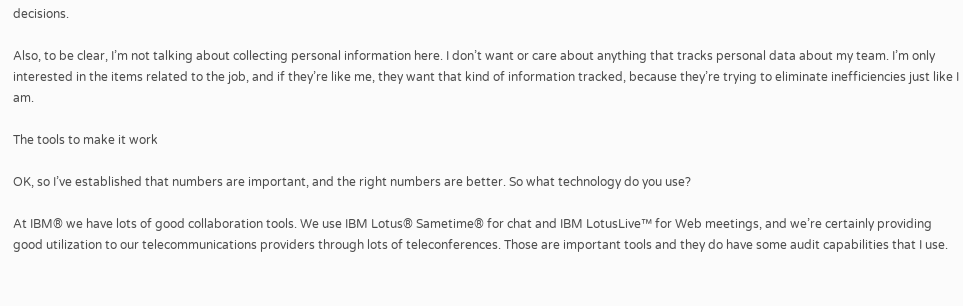decisions.

Also, to be clear, I’m not talking about collecting personal information here. I don’t want or care about anything that tracks personal data about my team. I’m only interested in the items related to the job, and if they’re like me, they want that kind of information tracked, because they’re trying to eliminate inefficiencies just like I am.

The tools to make it work

OK, so I’ve established that numbers are important, and the right numbers are better. So what technology do you use?

At IBM® we have lots of good collaboration tools. We use IBM Lotus® Sametime® for chat and IBM LotusLive™ for Web meetings, and we’re certainly providing good utilization to our telecommunications providers through lots of teleconferences. Those are important tools and they do have some audit capabilities that I use.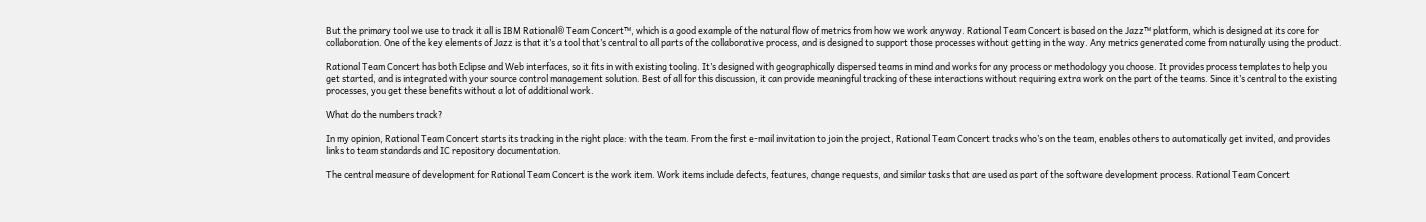But the primary tool we use to track it all is IBM Rational® Team Concert™, which is a good example of the natural flow of metrics from how we work anyway. Rational Team Concert is based on the Jazz™ platform, which is designed at its core for collaboration. One of the key elements of Jazz is that it’s a tool that’s central to all parts of the collaborative process, and is designed to support those processes without getting in the way. Any metrics generated come from naturally using the product.

Rational Team Concert has both Eclipse and Web interfaces, so it fits in with existing tooling. It’s designed with geographically dispersed teams in mind and works for any process or methodology you choose. It provides process templates to help you get started, and is integrated with your source control management solution. Best of all for this discussion, it can provide meaningful tracking of these interactions without requiring extra work on the part of the teams. Since it’s central to the existing processes, you get these benefits without a lot of additional work.

What do the numbers track?

In my opinion, Rational Team Concert starts its tracking in the right place: with the team. From the first e-mail invitation to join the project, Rational Team Concert tracks who’s on the team, enables others to automatically get invited, and provides links to team standards and IC repository documentation.

The central measure of development for Rational Team Concert is the work item. Work items include defects, features, change requests, and similar tasks that are used as part of the software development process. Rational Team Concert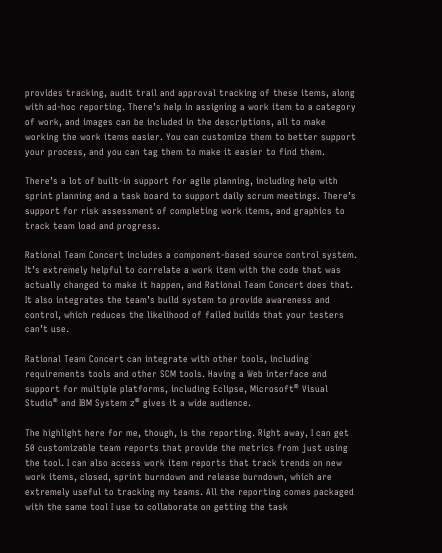provides tracking, audit trail and approval tracking of these items, along with ad-hoc reporting. There’s help in assigning a work item to a category of work, and images can be included in the descriptions, all to make working the work items easier. You can customize them to better support your process, and you can tag them to make it easier to find them.

There’s a lot of built-in support for agile planning, including help with sprint planning and a task board to support daily scrum meetings. There’s support for risk assessment of completing work items, and graphics to track team load and progress.

Rational Team Concert includes a component-based source control system. It’s extremely helpful to correlate a work item with the code that was actually changed to make it happen, and Rational Team Concert does that. It also integrates the team’s build system to provide awareness and control, which reduces the likelihood of failed builds that your testers can’t use.

Rational Team Concert can integrate with other tools, including requirements tools and other SCM tools. Having a Web interface and support for multiple platforms, including Eclipse, Microsoft® Visual Studio® and IBM System z® gives it a wide audience.

The highlight here for me, though, is the reporting. Right away, I can get 50 customizable team reports that provide the metrics from just using the tool. I can also access work item reports that track trends on new work items, closed, sprint burndown and release burndown, which are extremely useful to tracking my teams. All the reporting comes packaged with the same tool I use to collaborate on getting the task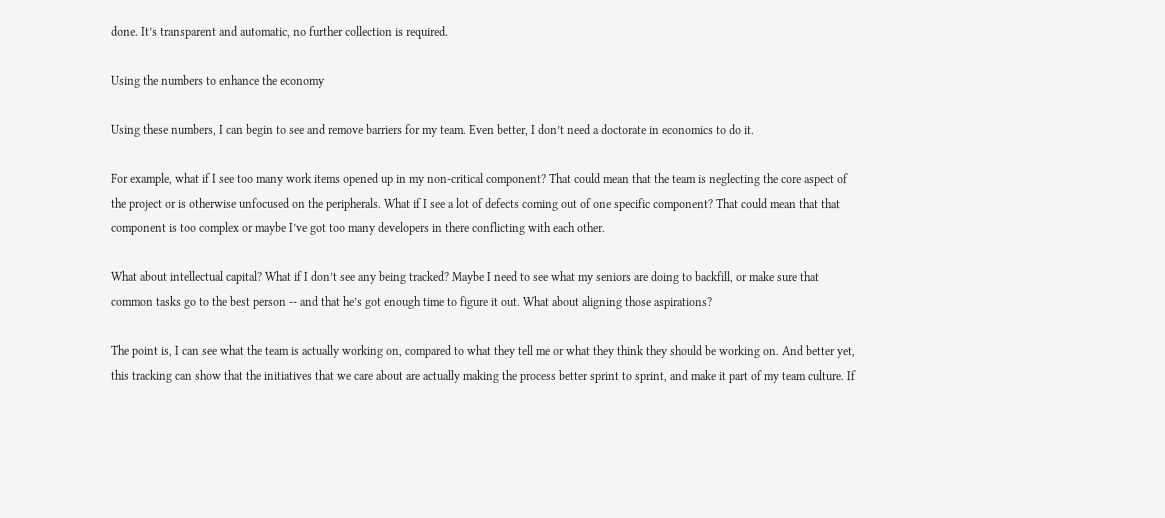done. It’s transparent and automatic, no further collection is required.

Using the numbers to enhance the economy

Using these numbers, I can begin to see and remove barriers for my team. Even better, I don’t need a doctorate in economics to do it.

For example, what if I see too many work items opened up in my non-critical component? That could mean that the team is neglecting the core aspect of the project or is otherwise unfocused on the peripherals. What if I see a lot of defects coming out of one specific component? That could mean that that component is too complex or maybe I’ve got too many developers in there conflicting with each other.

What about intellectual capital? What if I don’t see any being tracked? Maybe I need to see what my seniors are doing to backfill, or make sure that common tasks go to the best person -- and that he’s got enough time to figure it out. What about aligning those aspirations?

The point is, I can see what the team is actually working on, compared to what they tell me or what they think they should be working on. And better yet, this tracking can show that the initiatives that we care about are actually making the process better sprint to sprint, and make it part of my team culture. If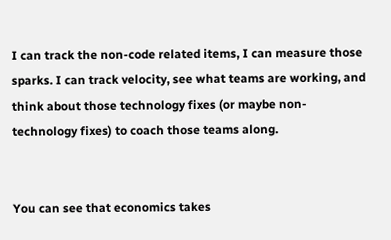I can track the non-code related items, I can measure those sparks. I can track velocity, see what teams are working, and think about those technology fixes (or maybe non-technology fixes) to coach those teams along.


You can see that economics takes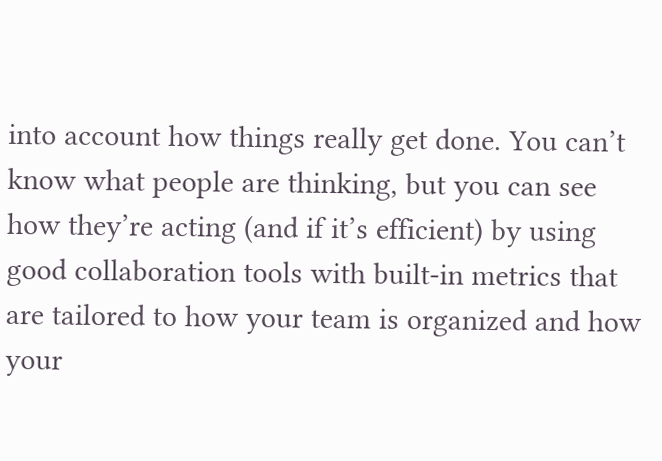into account how things really get done. You can’t know what people are thinking, but you can see how they’re acting (and if it’s efficient) by using good collaboration tools with built-in metrics that are tailored to how your team is organized and how your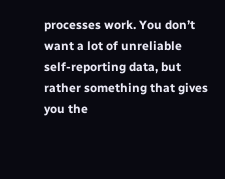processes work. You don’t want a lot of unreliable self-reporting data, but rather something that gives you the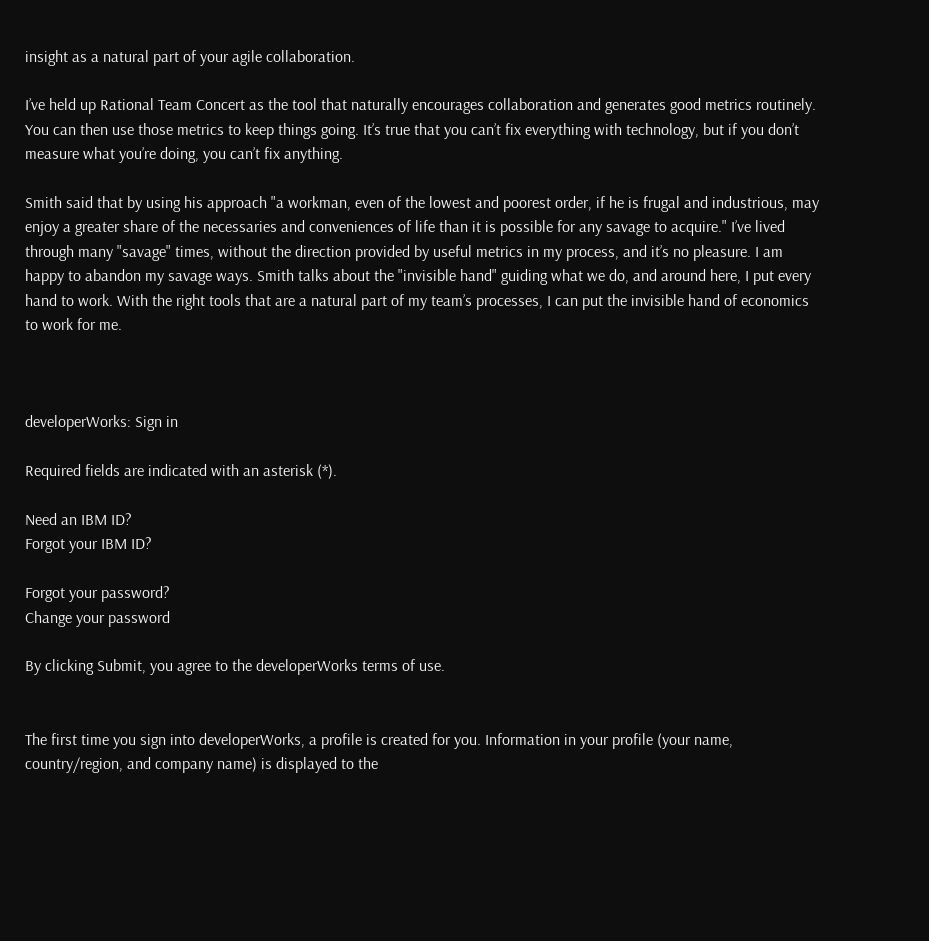insight as a natural part of your agile collaboration.

I’ve held up Rational Team Concert as the tool that naturally encourages collaboration and generates good metrics routinely. You can then use those metrics to keep things going. It’s true that you can’t fix everything with technology, but if you don’t measure what you’re doing, you can’t fix anything.

Smith said that by using his approach "a workman, even of the lowest and poorest order, if he is frugal and industrious, may enjoy a greater share of the necessaries and conveniences of life than it is possible for any savage to acquire." I’ve lived through many "savage" times, without the direction provided by useful metrics in my process, and it’s no pleasure. I am happy to abandon my savage ways. Smith talks about the "invisible hand" guiding what we do, and around here, I put every hand to work. With the right tools that are a natural part of my team’s processes, I can put the invisible hand of economics to work for me.



developerWorks: Sign in

Required fields are indicated with an asterisk (*).

Need an IBM ID?
Forgot your IBM ID?

Forgot your password?
Change your password

By clicking Submit, you agree to the developerWorks terms of use.


The first time you sign into developerWorks, a profile is created for you. Information in your profile (your name, country/region, and company name) is displayed to the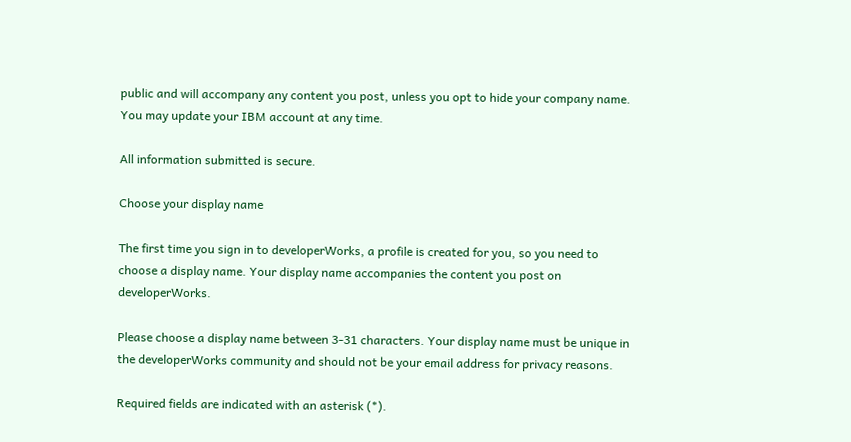public and will accompany any content you post, unless you opt to hide your company name. You may update your IBM account at any time.

All information submitted is secure.

Choose your display name

The first time you sign in to developerWorks, a profile is created for you, so you need to choose a display name. Your display name accompanies the content you post on developerWorks.

Please choose a display name between 3-31 characters. Your display name must be unique in the developerWorks community and should not be your email address for privacy reasons.

Required fields are indicated with an asterisk (*).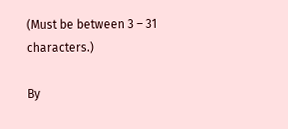(Must be between 3 – 31 characters.)

By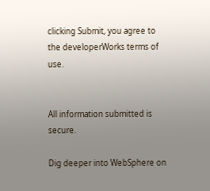clicking Submit, you agree to the developerWorks terms of use.


All information submitted is secure.

Dig deeper into WebSphere on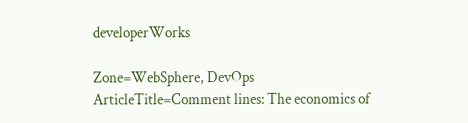developerWorks

Zone=WebSphere, DevOps
ArticleTitle=Comment lines: The economics of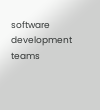software development teams